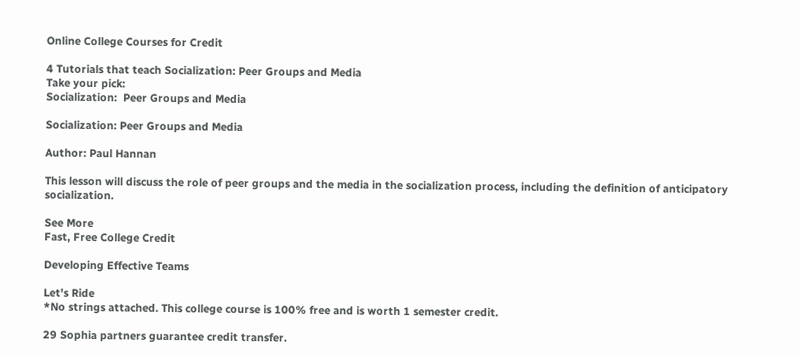Online College Courses for Credit

4 Tutorials that teach Socialization: Peer Groups and Media
Take your pick:
Socialization:  Peer Groups and Media

Socialization: Peer Groups and Media

Author: Paul Hannan

This lesson will discuss the role of peer groups and the media in the socialization process, including the definition of anticipatory socialization.

See More
Fast, Free College Credit

Developing Effective Teams

Let's Ride
*No strings attached. This college course is 100% free and is worth 1 semester credit.

29 Sophia partners guarantee credit transfer.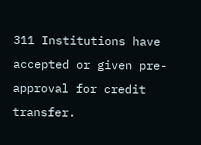311 Institutions have accepted or given pre-approval for credit transfer.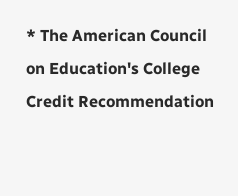* The American Council on Education's College Credit Recommendation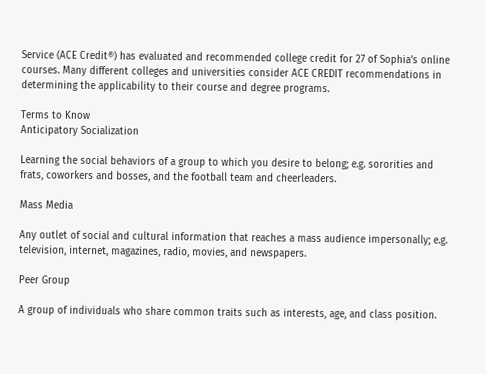Service (ACE Credit®) has evaluated and recommended college credit for 27 of Sophia’s online courses. Many different colleges and universities consider ACE CREDIT recommendations in determining the applicability to their course and degree programs.

Terms to Know
Anticipatory Socialization

Learning the social behaviors of a group to which you desire to belong; e.g. sororities and frats, coworkers and bosses, and the football team and cheerleaders.

Mass Media

Any outlet of social and cultural information that reaches a mass audience impersonally; e.g. television, internet, magazines, radio, movies, and newspapers.

Peer Group

A group of individuals who share common traits such as interests, age, and class position.